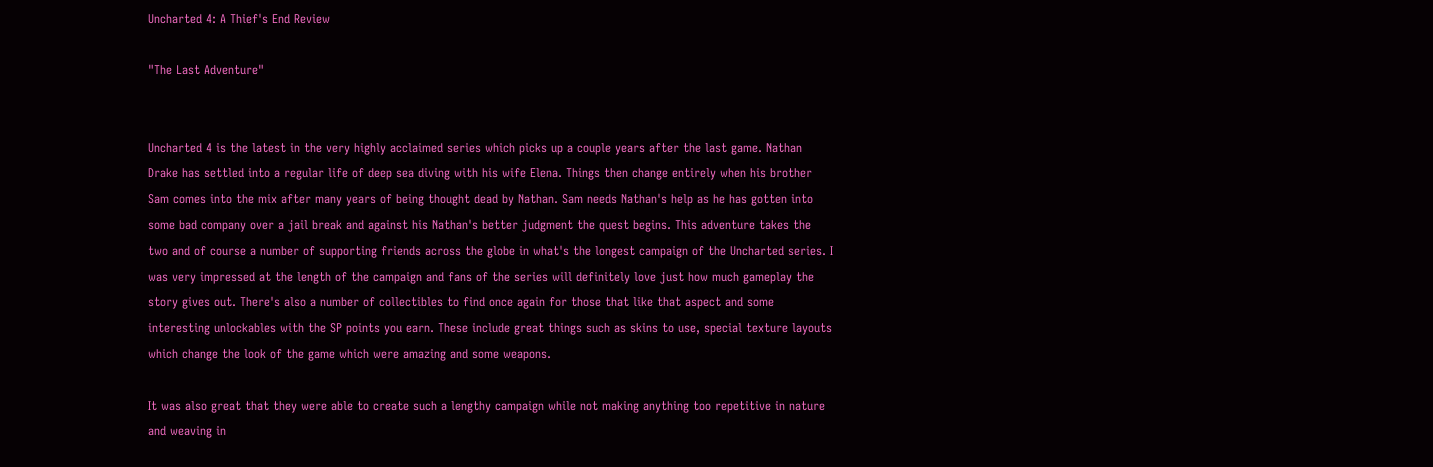Uncharted 4: A Thief's End Review

"The Last Adventure"


Uncharted 4 is the latest in the very highly acclaimed series which picks up a couple years after the last game. Nathan Drake has settled into a regular life of deep sea diving with his wife Elena. Things then change entirely when his brother Sam comes into the mix after many years of being thought dead by Nathan. Sam needs Nathan's help as he has gotten into some bad company over a jail break and against his Nathan's better judgment the quest begins. This adventure takes the two and of course a number of supporting friends across the globe in what's the longest campaign of the Uncharted series. I was very impressed at the length of the campaign and fans of the series will definitely love just how much gameplay the story gives out. There's also a number of collectibles to find once again for those that like that aspect and some interesting unlockables with the SP points you earn. These include great things such as skins to use, special texture layouts which change the look of the game which were amazing and some weapons.

It was also great that they were able to create such a lengthy campaign while not making anything too repetitive in nature and weaving in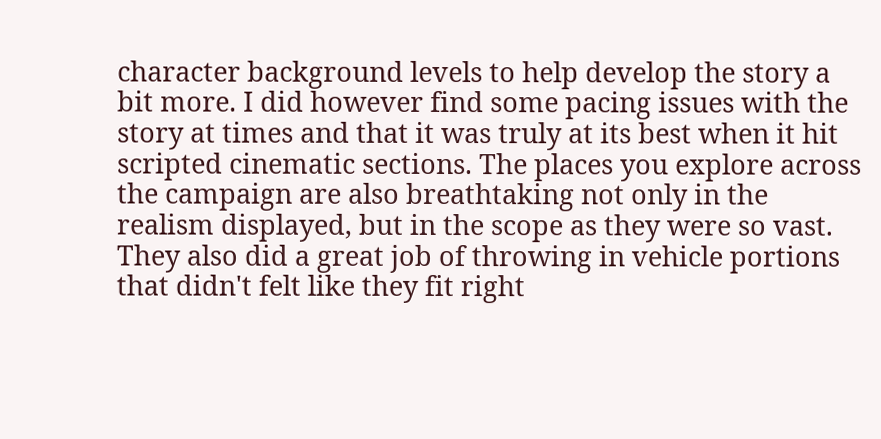character background levels to help develop the story a bit more. I did however find some pacing issues with the story at times and that it was truly at its best when it hit scripted cinematic sections. The places you explore across the campaign are also breathtaking not only in the realism displayed, but in the scope as they were so vast. They also did a great job of throwing in vehicle portions that didn't felt like they fit right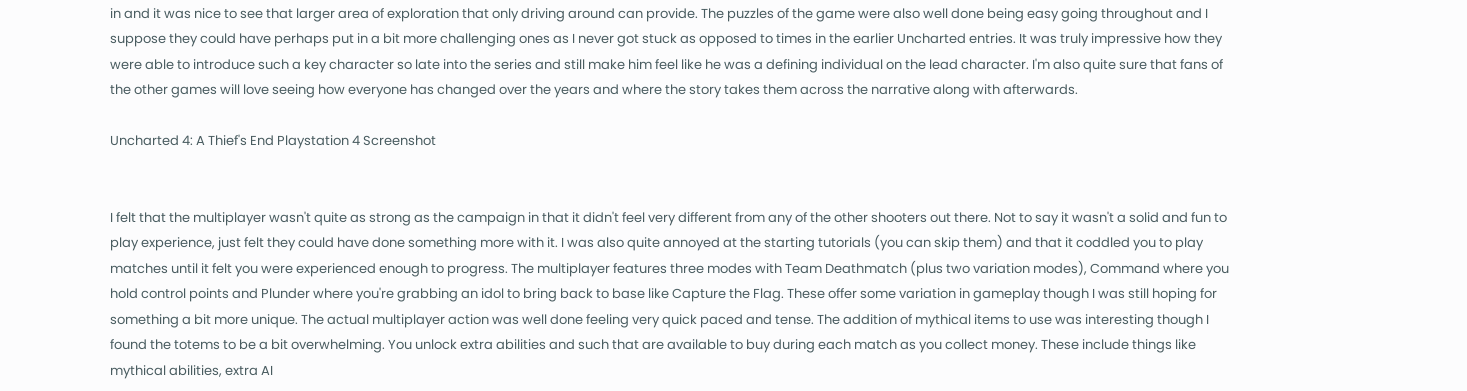in and it was nice to see that larger area of exploration that only driving around can provide. The puzzles of the game were also well done being easy going throughout and I suppose they could have perhaps put in a bit more challenging ones as I never got stuck as opposed to times in the earlier Uncharted entries. It was truly impressive how they were able to introduce such a key character so late into the series and still make him feel like he was a defining individual on the lead character. I'm also quite sure that fans of the other games will love seeing how everyone has changed over the years and where the story takes them across the narrative along with afterwards.

Uncharted 4: A Thief's End Playstation 4 Screenshot


I felt that the multiplayer wasn't quite as strong as the campaign in that it didn't feel very different from any of the other shooters out there. Not to say it wasn't a solid and fun to play experience, just felt they could have done something more with it. I was also quite annoyed at the starting tutorials (you can skip them) and that it coddled you to play matches until it felt you were experienced enough to progress. The multiplayer features three modes with Team Deathmatch (plus two variation modes), Command where you hold control points and Plunder where you're grabbing an idol to bring back to base like Capture the Flag. These offer some variation in gameplay though I was still hoping for something a bit more unique. The actual multiplayer action was well done feeling very quick paced and tense. The addition of mythical items to use was interesting though I found the totems to be a bit overwhelming. You unlock extra abilities and such that are available to buy during each match as you collect money. These include things like mythical abilities, extra AI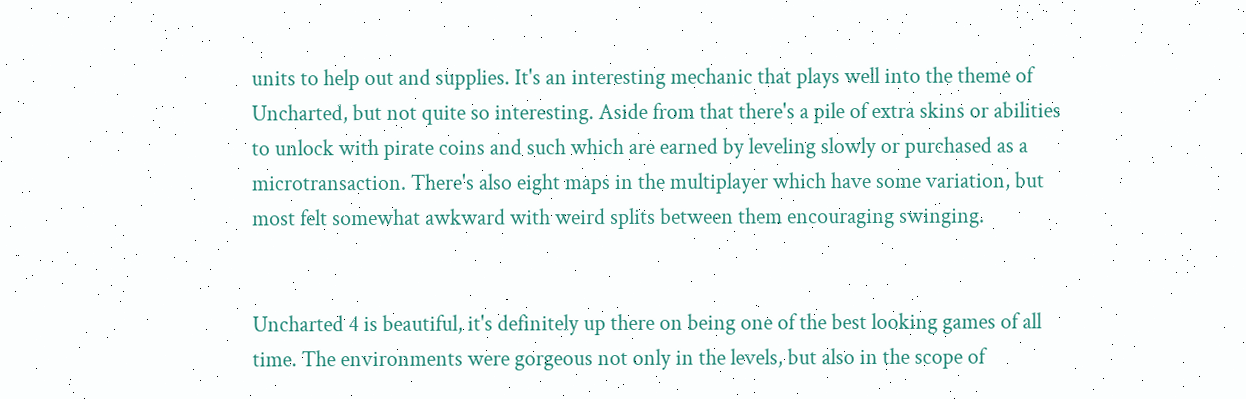units to help out and supplies. It's an interesting mechanic that plays well into the theme of Uncharted, but not quite so interesting. Aside from that there's a pile of extra skins or abilities to unlock with pirate coins and such which are earned by leveling slowly or purchased as a microtransaction. There's also eight maps in the multiplayer which have some variation, but most felt somewhat awkward with weird splits between them encouraging swinging.


Uncharted 4 is beautiful, it's definitely up there on being one of the best looking games of all time. The environments were gorgeous not only in the levels, but also in the scope of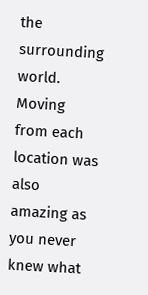the surrounding world. Moving from each location was also amazing as you never knew what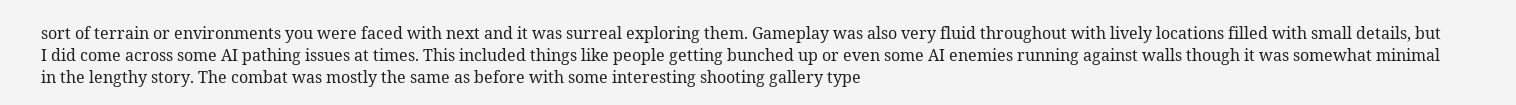sort of terrain or environments you were faced with next and it was surreal exploring them. Gameplay was also very fluid throughout with lively locations filled with small details, but I did come across some AI pathing issues at times. This included things like people getting bunched up or even some AI enemies running against walls though it was somewhat minimal in the lengthy story. The combat was mostly the same as before with some interesting shooting gallery type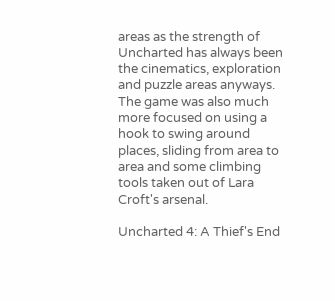areas as the strength of Uncharted has always been the cinematics, exploration and puzzle areas anyways. The game was also much more focused on using a hook to swing around places, sliding from area to area and some climbing tools taken out of Lara Croft's arsenal.

Uncharted 4: A Thief's End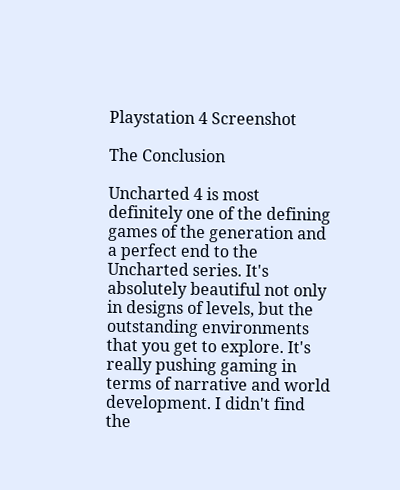Playstation 4 Screenshot

The Conclusion

Uncharted 4 is most definitely one of the defining games of the generation and a perfect end to the Uncharted series. It's absolutely beautiful not only in designs of levels, but the outstanding environments that you get to explore. It's really pushing gaming in terms of narrative and world development. I didn't find the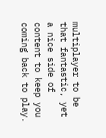multiplayer to be that fantastic, yet a nice side of content to keep you coming back to play.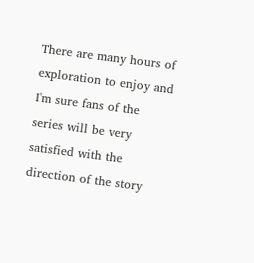There are many hours of exploration to enjoy and I'm sure fans of the series will be very satisfied with the direction of the story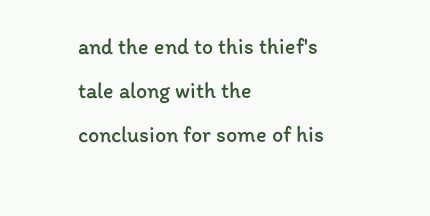and the end to this thief's tale along with the conclusion for some of his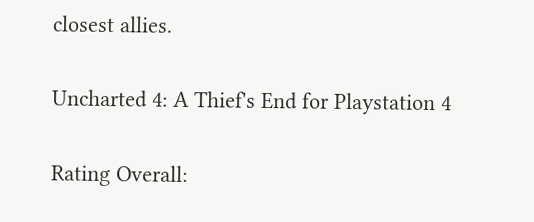closest allies.

Uncharted 4: A Thief's End for Playstation 4

Rating Overall: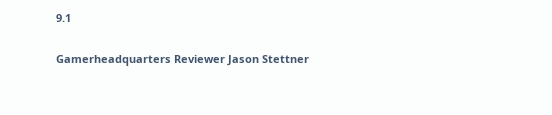9.1

Gamerheadquarters Reviewer Jason Stettner